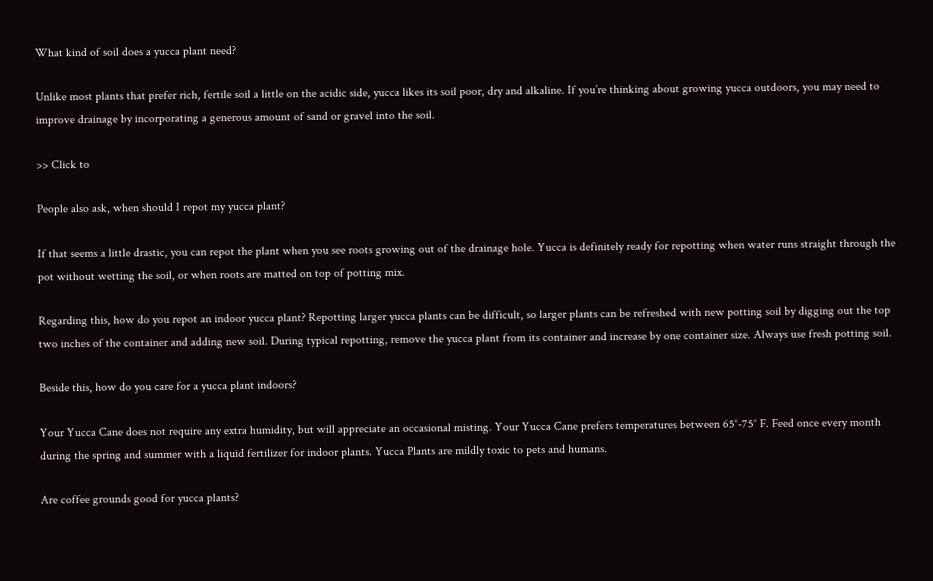What kind of soil does a yucca plant need?

Unlike most plants that prefer rich, fertile soil a little on the acidic side, yucca likes its soil poor, dry and alkaline. If you’re thinking about growing yucca outdoors, you may need to improve drainage by incorporating a generous amount of sand or gravel into the soil.

>> Click to

People also ask, when should I repot my yucca plant?

If that seems a little drastic, you can repot the plant when you see roots growing out of the drainage hole. Yucca is definitely ready for repotting when water runs straight through the pot without wetting the soil, or when roots are matted on top of potting mix.

Regarding this, how do you repot an indoor yucca plant? Repotting larger yucca plants can be difficult, so larger plants can be refreshed with new potting soil by digging out the top two inches of the container and adding new soil. During typical repotting, remove the yucca plant from its container and increase by one container size. Always use fresh potting soil.

Beside this, how do you care for a yucca plant indoors?

Your Yucca Cane does not require any extra humidity, but will appreciate an occasional misting. Your Yucca Cane prefers temperatures between 65°-75° F. Feed once every month during the spring and summer with a liquid fertilizer for indoor plants. Yucca Plants are mildly toxic to pets and humans.

Are coffee grounds good for yucca plants?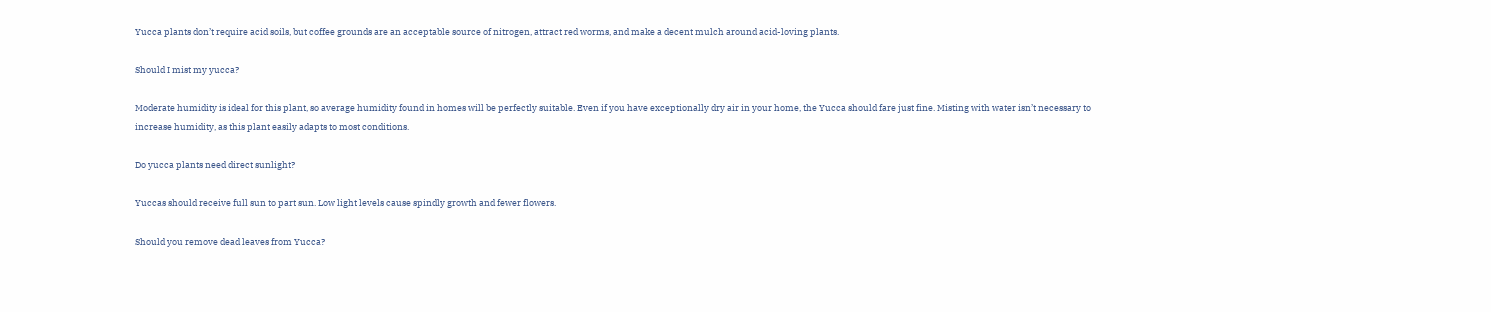Yucca plants don’t require acid soils, but coffee grounds are an acceptable source of nitrogen, attract red worms, and make a decent mulch around acid-loving plants.

Should I mist my yucca?

Moderate humidity is ideal for this plant, so average humidity found in homes will be perfectly suitable. Even if you have exceptionally dry air in your home, the Yucca should fare just fine. Misting with water isn’t necessary to increase humidity, as this plant easily adapts to most conditions.

Do yucca plants need direct sunlight?

Yuccas should receive full sun to part sun. Low light levels cause spindly growth and fewer flowers.

Should you remove dead leaves from Yucca?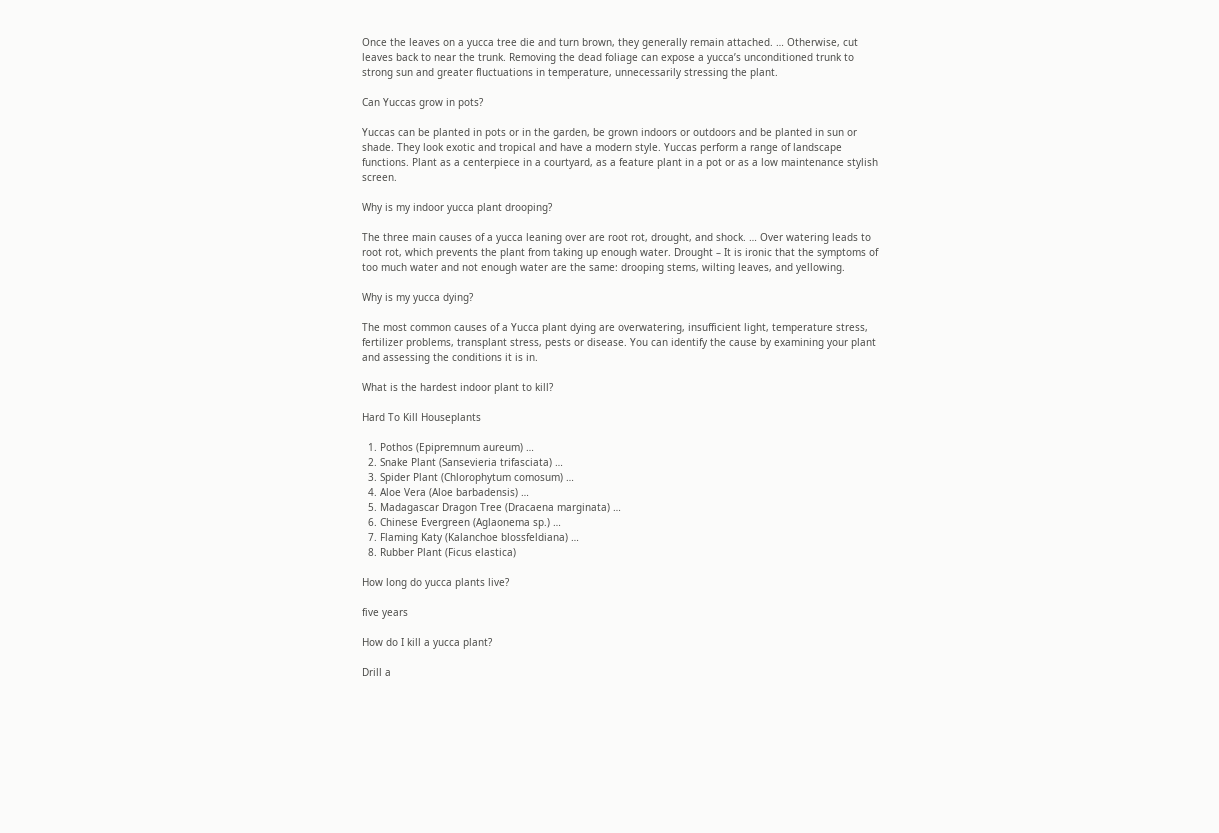Once the leaves on a yucca tree die and turn brown, they generally remain attached. … Otherwise, cut leaves back to near the trunk. Removing the dead foliage can expose a yucca’s unconditioned trunk to strong sun and greater fluctuations in temperature, unnecessarily stressing the plant.

Can Yuccas grow in pots?

Yuccas can be planted in pots or in the garden, be grown indoors or outdoors and be planted in sun or shade. They look exotic and tropical and have a modern style. Yuccas perform a range of landscape functions. Plant as a centerpiece in a courtyard, as a feature plant in a pot or as a low maintenance stylish screen.

Why is my indoor yucca plant drooping?

The three main causes of a yucca leaning over are root rot, drought, and shock. … Over watering leads to root rot, which prevents the plant from taking up enough water. Drought – It is ironic that the symptoms of too much water and not enough water are the same: drooping stems, wilting leaves, and yellowing.

Why is my yucca dying?

The most common causes of a Yucca plant dying are overwatering, insufficient light, temperature stress, fertilizer problems, transplant stress, pests or disease. You can identify the cause by examining your plant and assessing the conditions it is in.

What is the hardest indoor plant to kill?

Hard To Kill Houseplants

  1. Pothos (Epipremnum aureum) …
  2. Snake Plant (Sansevieria trifasciata) …
  3. Spider Plant (Chlorophytum comosum) …
  4. Aloe Vera (Aloe barbadensis) …
  5. Madagascar Dragon Tree (Dracaena marginata) …
  6. Chinese Evergreen (Aglaonema sp.) …
  7. Flaming Katy (Kalanchoe blossfeldiana) …
  8. Rubber Plant (Ficus elastica)

How long do yucca plants live?

five years

How do I kill a yucca plant?

Drill a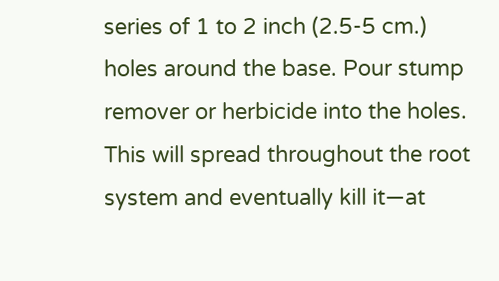series of 1 to 2 inch (2.5-5 cm.) holes around the base. Pour stump remover or herbicide into the holes. This will spread throughout the root system and eventually kill it—at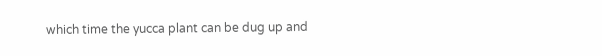which time the yucca plant can be dug up and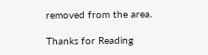removed from the area.

Thanks for Reading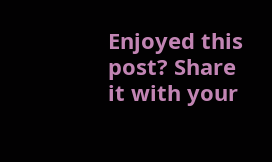Enjoyed this post? Share it with your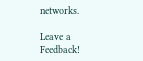networks.

Leave a Feedback!